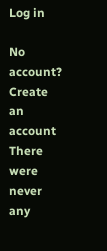Log in

No account? Create an account
There were never any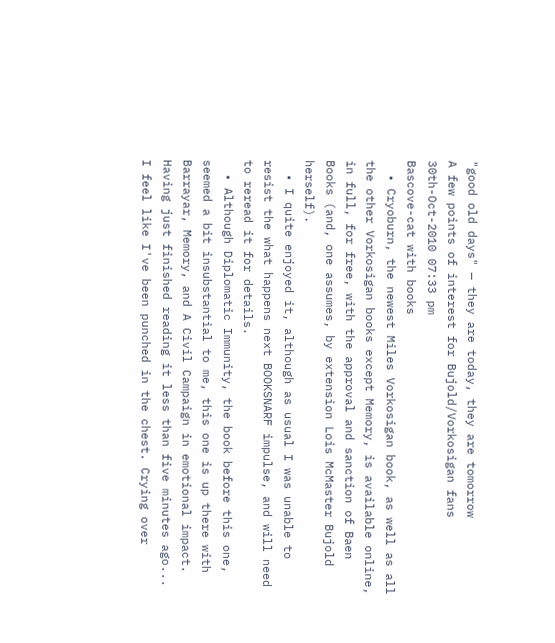"good old days" — they are today, they are tomorrow
A few points of interest for Bujold/Vorkosigan fans
30th-Oct-2010 07:33 pm
Bascove-cat with books
  • Cryoburn, the newest Miles Vorkosigan book, as well as all the other Vorkosigan books except Memory, is available online, in full, for free, with the approval and sanction of Baen Books (and, one assumes, by extension Lois McMaster Bujold herself).
  • I quite enjoyed it, although as usual I was unable to resist the what happens next BOOKSNARF impulse, and will need to reread it for details.
  • Although Diplomatic Immunity, the book before this one, seemed a bit insubstantial to me, this one is up there with Barrayar, Memory, and A Civil Campaign in emotional impact. Having just finished reading it less than five minutes ago... I feel like I've been punched in the chest. Crying over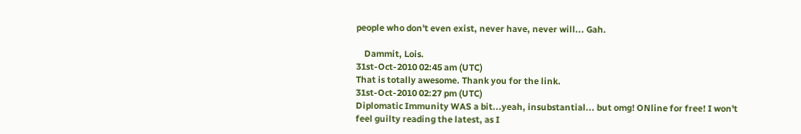people who don't even exist, never have, never will... Gah.

    Dammit, Lois.
31st-Oct-2010 02:45 am (UTC)
That is totally awesome. Thank you for the link.
31st-Oct-2010 02:27 pm (UTC)
Diplomatic Immunity WAS a bit...yeah, insubstantial... but omg! ONline for free! I won't feel guilty reading the latest, as I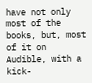have not only most of the books, but, most of it on Audible, with a kick-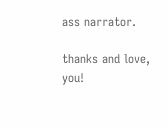ass narrator.

thanks and love, you!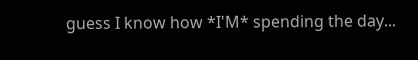guess I know how *I'M* spending the day...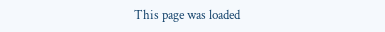This page was loaded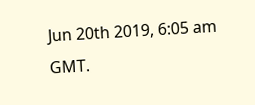Jun 20th 2019, 6:05 am GMT.